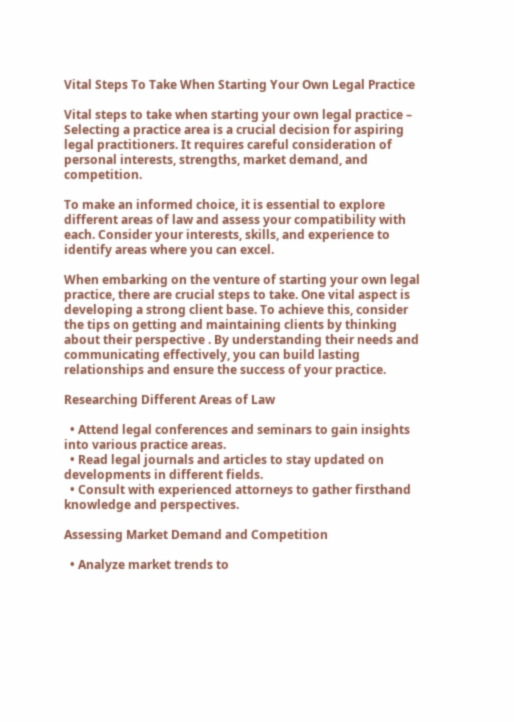Vital Steps To Take When Starting Your Own Legal Practice

Vital steps to take when starting your own legal practice – Selecting a practice area is a crucial decision for aspiring legal practitioners. It requires careful consideration of personal interests, strengths, market demand, and competition.

To make an informed choice, it is essential to explore different areas of law and assess your compatibility with each. Consider your interests, skills, and experience to identify areas where you can excel.

When embarking on the venture of starting your own legal practice, there are crucial steps to take. One vital aspect is developing a strong client base. To achieve this, consider the tips on getting and maintaining clients by thinking about their perspective . By understanding their needs and communicating effectively, you can build lasting relationships and ensure the success of your practice.

Researching Different Areas of Law

  • Attend legal conferences and seminars to gain insights into various practice areas.
  • Read legal journals and articles to stay updated on developments in different fields.
  • Consult with experienced attorneys to gather firsthand knowledge and perspectives.

Assessing Market Demand and Competition

  • Analyze market trends to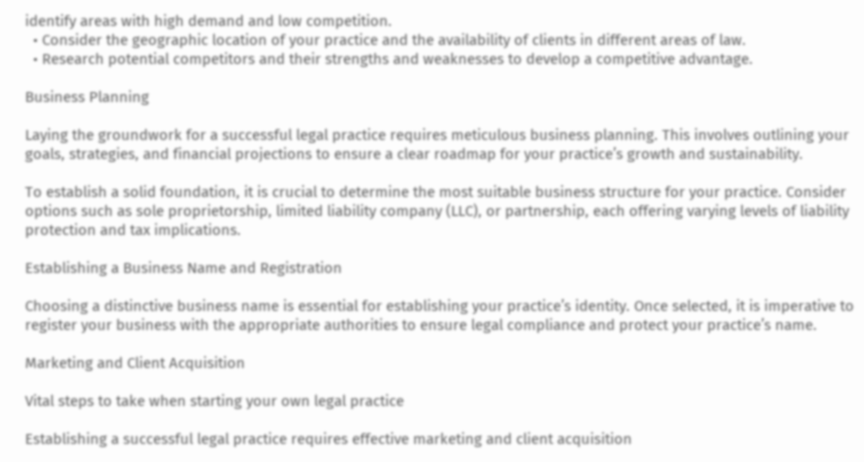identify areas with high demand and low competition.
  • Consider the geographic location of your practice and the availability of clients in different areas of law.
  • Research potential competitors and their strengths and weaknesses to develop a competitive advantage.

Business Planning

Laying the groundwork for a successful legal practice requires meticulous business planning. This involves outlining your goals, strategies, and financial projections to ensure a clear roadmap for your practice’s growth and sustainability.

To establish a solid foundation, it is crucial to determine the most suitable business structure for your practice. Consider options such as sole proprietorship, limited liability company (LLC), or partnership, each offering varying levels of liability protection and tax implications.

Establishing a Business Name and Registration

Choosing a distinctive business name is essential for establishing your practice’s identity. Once selected, it is imperative to register your business with the appropriate authorities to ensure legal compliance and protect your practice’s name.

Marketing and Client Acquisition

Vital steps to take when starting your own legal practice

Establishing a successful legal practice requires effective marketing and client acquisition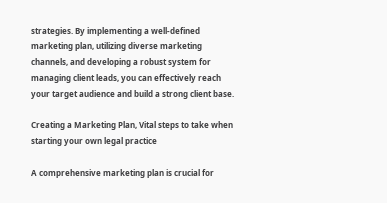strategies. By implementing a well-defined marketing plan, utilizing diverse marketing channels, and developing a robust system for managing client leads, you can effectively reach your target audience and build a strong client base.

Creating a Marketing Plan, Vital steps to take when starting your own legal practice

A comprehensive marketing plan is crucial for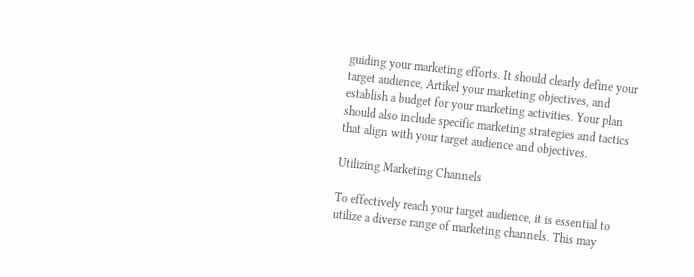guiding your marketing efforts. It should clearly define your target audience, Artikel your marketing objectives, and establish a budget for your marketing activities. Your plan should also include specific marketing strategies and tactics that align with your target audience and objectives.

Utilizing Marketing Channels

To effectively reach your target audience, it is essential to utilize a diverse range of marketing channels. This may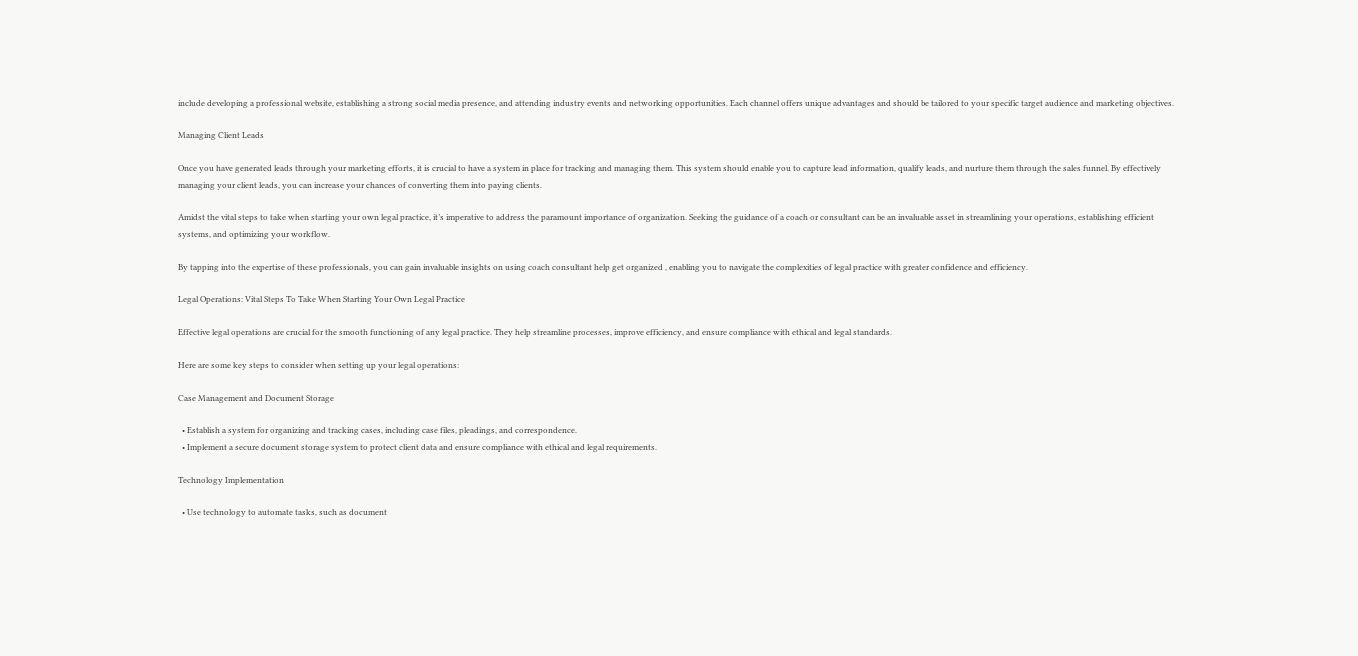include developing a professional website, establishing a strong social media presence, and attending industry events and networking opportunities. Each channel offers unique advantages and should be tailored to your specific target audience and marketing objectives.

Managing Client Leads

Once you have generated leads through your marketing efforts, it is crucial to have a system in place for tracking and managing them. This system should enable you to capture lead information, qualify leads, and nurture them through the sales funnel. By effectively managing your client leads, you can increase your chances of converting them into paying clients.

Amidst the vital steps to take when starting your own legal practice, it’s imperative to address the paramount importance of organization. Seeking the guidance of a coach or consultant can be an invaluable asset in streamlining your operations, establishing efficient systems, and optimizing your workflow.

By tapping into the expertise of these professionals, you can gain invaluable insights on using coach consultant help get organized , enabling you to navigate the complexities of legal practice with greater confidence and efficiency.

Legal Operations: Vital Steps To Take When Starting Your Own Legal Practice

Effective legal operations are crucial for the smooth functioning of any legal practice. They help streamline processes, improve efficiency, and ensure compliance with ethical and legal standards.

Here are some key steps to consider when setting up your legal operations:

Case Management and Document Storage

  • Establish a system for organizing and tracking cases, including case files, pleadings, and correspondence.
  • Implement a secure document storage system to protect client data and ensure compliance with ethical and legal requirements.

Technology Implementation

  • Use technology to automate tasks, such as document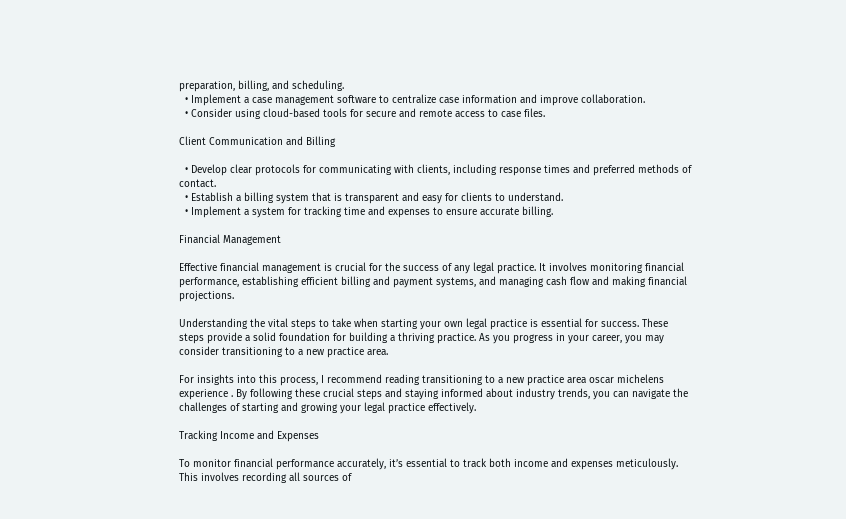preparation, billing, and scheduling.
  • Implement a case management software to centralize case information and improve collaboration.
  • Consider using cloud-based tools for secure and remote access to case files.

Client Communication and Billing

  • Develop clear protocols for communicating with clients, including response times and preferred methods of contact.
  • Establish a billing system that is transparent and easy for clients to understand.
  • Implement a system for tracking time and expenses to ensure accurate billing.

Financial Management

Effective financial management is crucial for the success of any legal practice. It involves monitoring financial performance, establishing efficient billing and payment systems, and managing cash flow and making financial projections.

Understanding the vital steps to take when starting your own legal practice is essential for success. These steps provide a solid foundation for building a thriving practice. As you progress in your career, you may consider transitioning to a new practice area.

For insights into this process, I recommend reading transitioning to a new practice area oscar michelens experience . By following these crucial steps and staying informed about industry trends, you can navigate the challenges of starting and growing your legal practice effectively.

Tracking Income and Expenses

To monitor financial performance accurately, it’s essential to track both income and expenses meticulously. This involves recording all sources of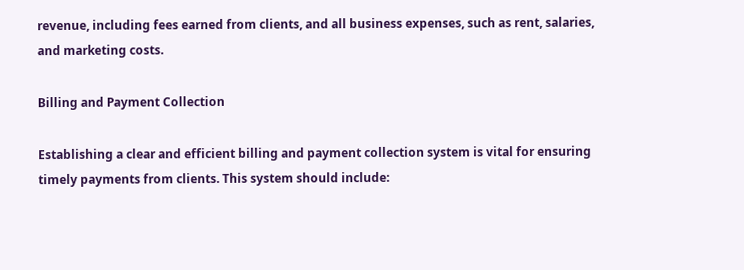revenue, including fees earned from clients, and all business expenses, such as rent, salaries, and marketing costs.

Billing and Payment Collection

Establishing a clear and efficient billing and payment collection system is vital for ensuring timely payments from clients. This system should include: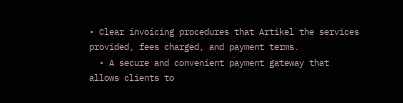• Clear invoicing procedures that Artikel the services provided, fees charged, and payment terms.
  • A secure and convenient payment gateway that allows clients to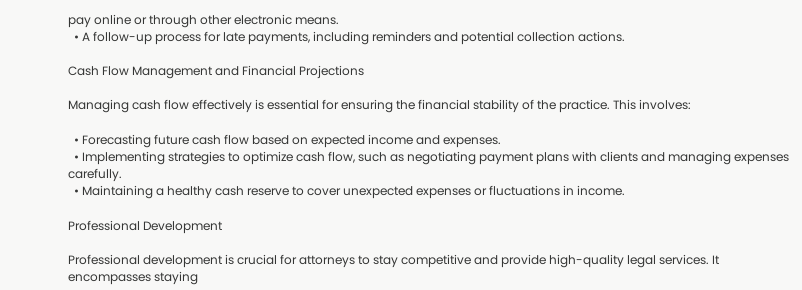pay online or through other electronic means.
  • A follow-up process for late payments, including reminders and potential collection actions.

Cash Flow Management and Financial Projections

Managing cash flow effectively is essential for ensuring the financial stability of the practice. This involves:

  • Forecasting future cash flow based on expected income and expenses.
  • Implementing strategies to optimize cash flow, such as negotiating payment plans with clients and managing expenses carefully.
  • Maintaining a healthy cash reserve to cover unexpected expenses or fluctuations in income.

Professional Development

Professional development is crucial for attorneys to stay competitive and provide high-quality legal services. It encompasses staying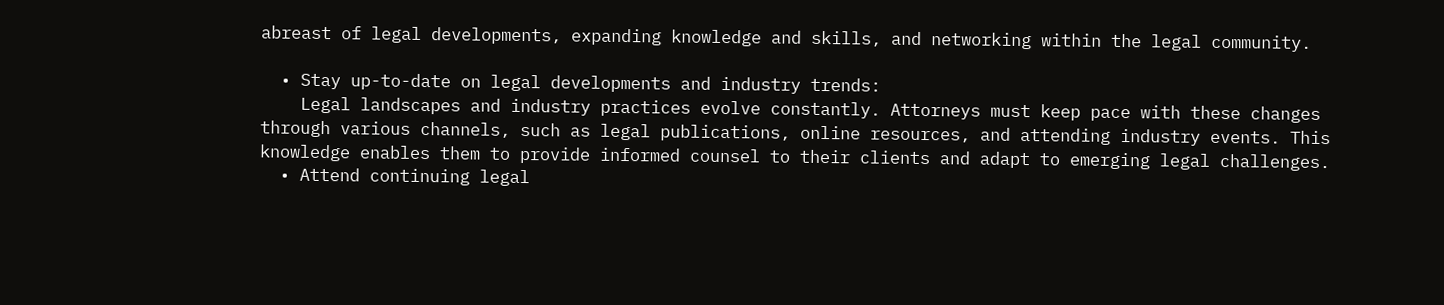abreast of legal developments, expanding knowledge and skills, and networking within the legal community.

  • Stay up-to-date on legal developments and industry trends:
    Legal landscapes and industry practices evolve constantly. Attorneys must keep pace with these changes through various channels, such as legal publications, online resources, and attending industry events. This knowledge enables them to provide informed counsel to their clients and adapt to emerging legal challenges.
  • Attend continuing legal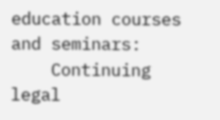education courses and seminars:
    Continuing legal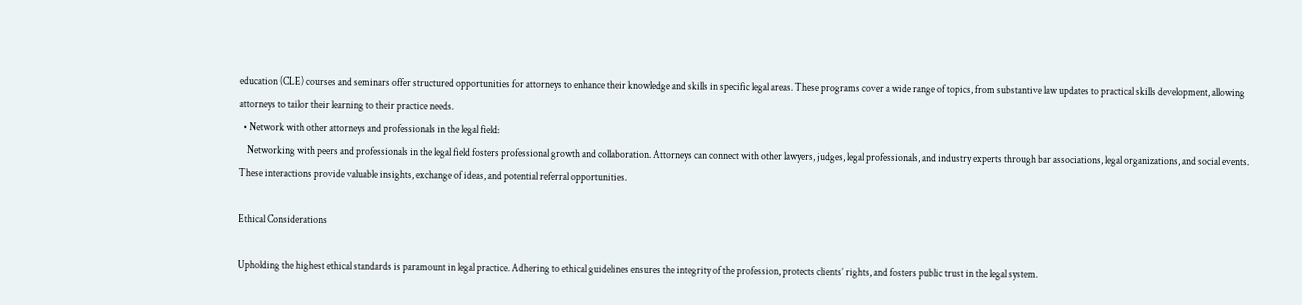education (CLE) courses and seminars offer structured opportunities for attorneys to enhance their knowledge and skills in specific legal areas. These programs cover a wide range of topics, from substantive law updates to practical skills development, allowing attorneys to tailor their learning to their practice needs.
  • Network with other attorneys and professionals in the legal field:
    Networking with peers and professionals in the legal field fosters professional growth and collaboration. Attorneys can connect with other lawyers, judges, legal professionals, and industry experts through bar associations, legal organizations, and social events. These interactions provide valuable insights, exchange of ideas, and potential referral opportunities.

Ethical Considerations

Upholding the highest ethical standards is paramount in legal practice. Adhering to ethical guidelines ensures the integrity of the profession, protects clients’ rights, and fosters public trust in the legal system.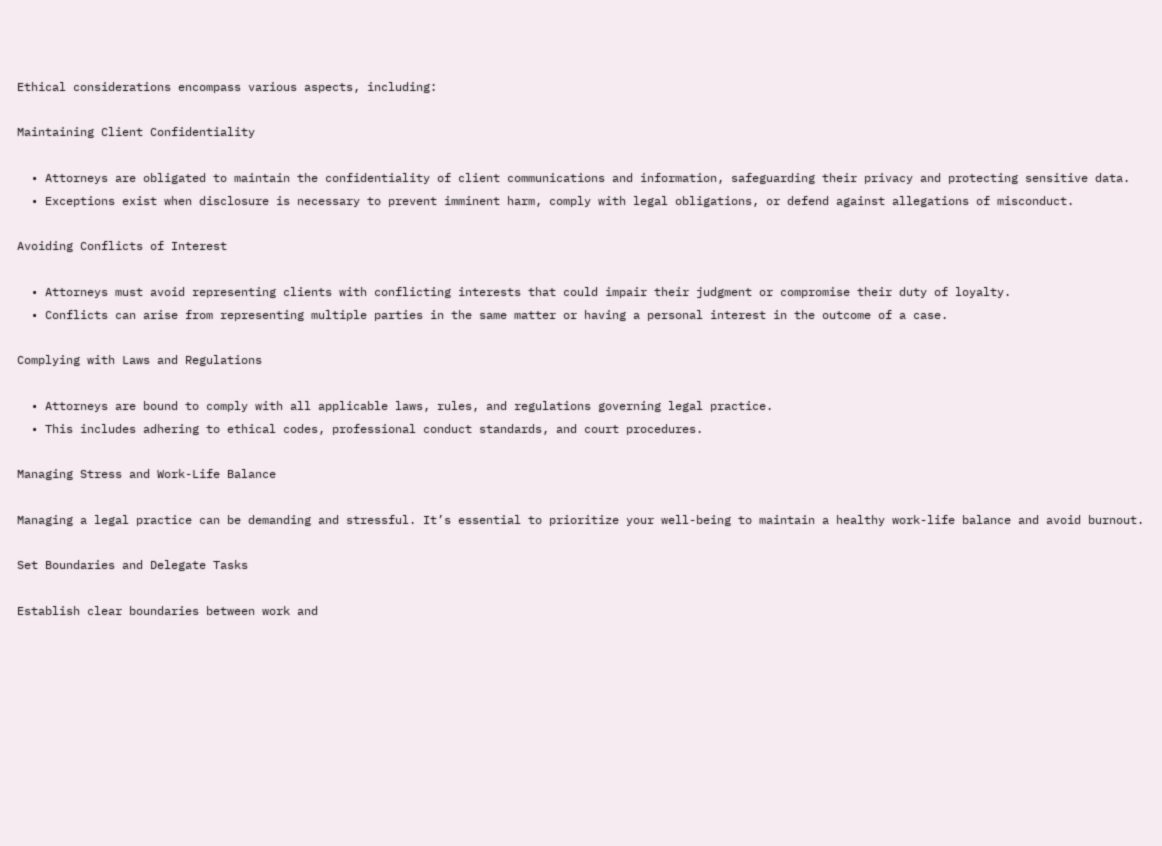Ethical considerations encompass various aspects, including:

Maintaining Client Confidentiality

  • Attorneys are obligated to maintain the confidentiality of client communications and information, safeguarding their privacy and protecting sensitive data.
  • Exceptions exist when disclosure is necessary to prevent imminent harm, comply with legal obligations, or defend against allegations of misconduct.

Avoiding Conflicts of Interest

  • Attorneys must avoid representing clients with conflicting interests that could impair their judgment or compromise their duty of loyalty.
  • Conflicts can arise from representing multiple parties in the same matter or having a personal interest in the outcome of a case.

Complying with Laws and Regulations

  • Attorneys are bound to comply with all applicable laws, rules, and regulations governing legal practice.
  • This includes adhering to ethical codes, professional conduct standards, and court procedures.

Managing Stress and Work-Life Balance

Managing a legal practice can be demanding and stressful. It’s essential to prioritize your well-being to maintain a healthy work-life balance and avoid burnout.

Set Boundaries and Delegate Tasks

Establish clear boundaries between work and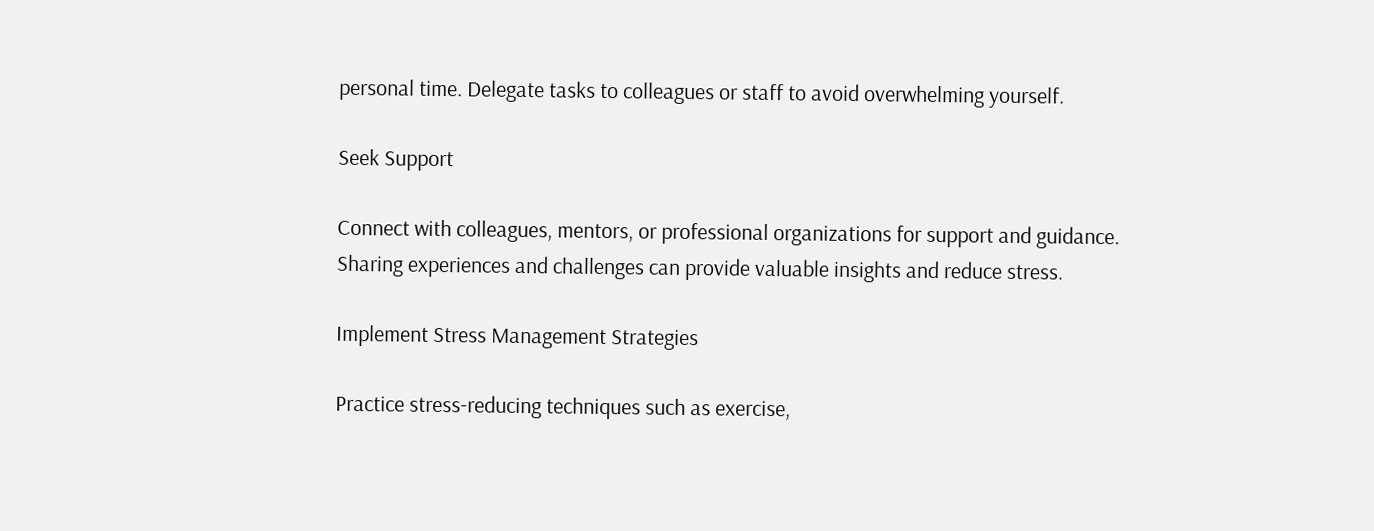personal time. Delegate tasks to colleagues or staff to avoid overwhelming yourself.

Seek Support

Connect with colleagues, mentors, or professional organizations for support and guidance. Sharing experiences and challenges can provide valuable insights and reduce stress.

Implement Stress Management Strategies

Practice stress-reducing techniques such as exercise,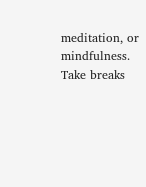meditation, or mindfulness. Take breaks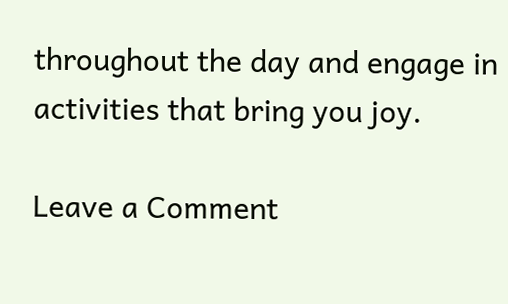throughout the day and engage in activities that bring you joy.

Leave a Comment